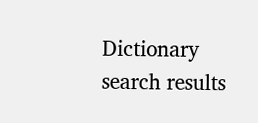Dictionary search results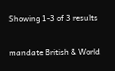Showing 1-3 of 3 results

mandate British & World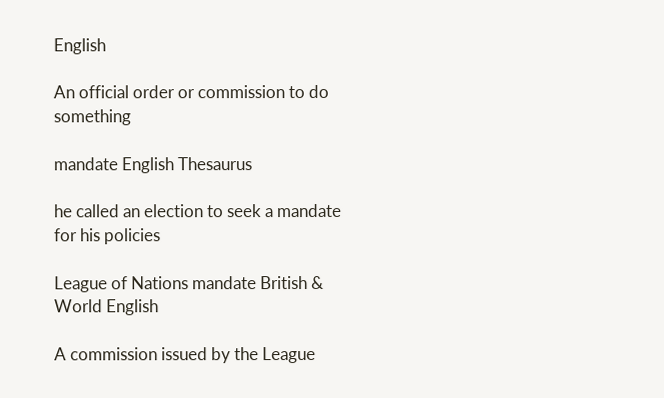English

An official order or commission to do something

mandate English Thesaurus

he called an election to seek a mandate for his policies

League of Nations mandate British & World English

A commission issued by the League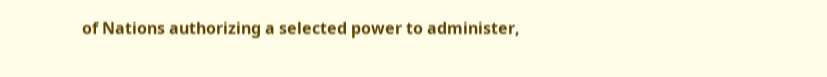of Nations authorizing a selected power to administer,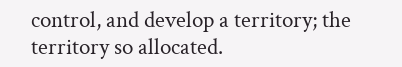control, and develop a territory; the territory so allocated.